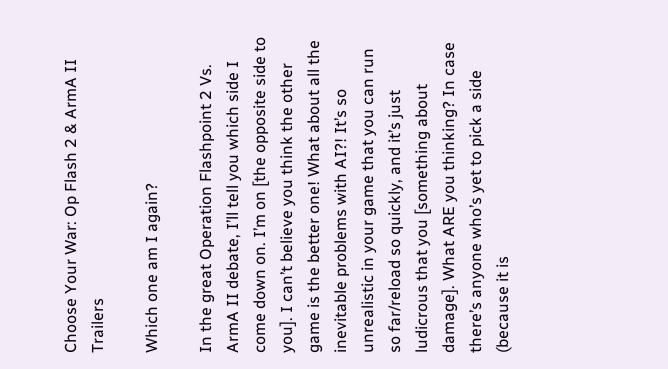Choose Your War: Op Flash 2 & ArmA II Trailers

Which one am I again?

In the great Operation Flashpoint 2 Vs. ArmA II debate, I’ll tell you which side I come down on. I’m on [the opposite side to you]. I can’t believe you think the other game is the better one! What about all the inevitable problems with AI?! It’s so unrealistic in your game that you can run so far/reload so quickly, and it’s just ludicrous that you [something about damage]. What ARE you thinking? In case there’s anyone who’s yet to pick a side (because it is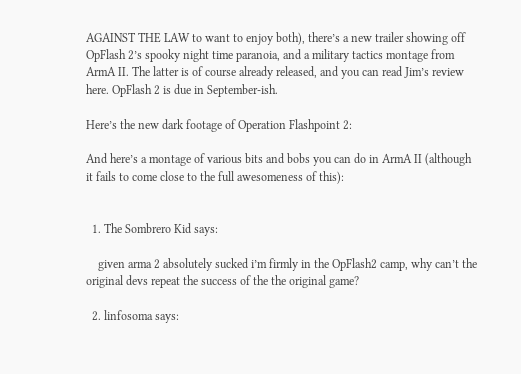AGAINST THE LAW to want to enjoy both), there’s a new trailer showing off OpFlash 2’s spooky night time paranoia, and a military tactics montage from ArmA II. The latter is of course already released, and you can read Jim’s review here. OpFlash 2 is due in September-ish.

Here’s the new dark footage of Operation Flashpoint 2:

And here’s a montage of various bits and bobs you can do in ArmA II (although it fails to come close to the full awesomeness of this):


  1. The Sombrero Kid says:

    given arma 2 absolutely sucked i’m firmly in the OpFlash2 camp, why can’t the original devs repeat the success of the the original game?

  2. linfosoma says: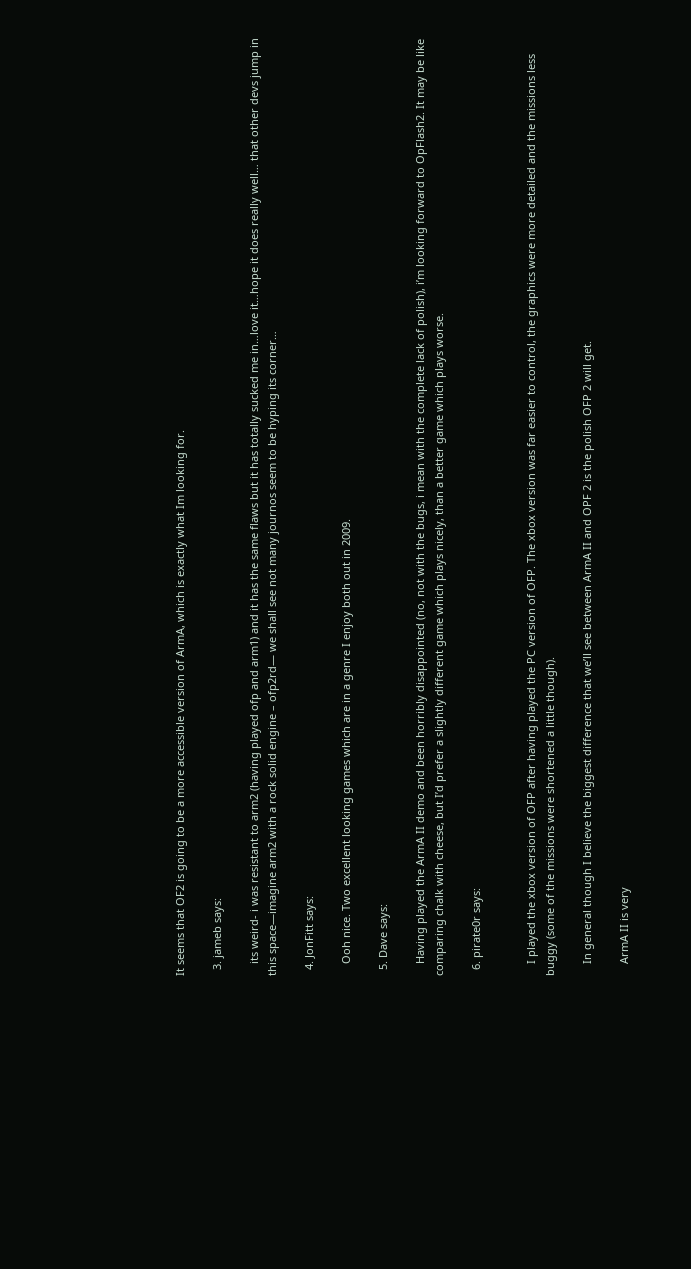It seems that OF2 is going to be a more accessible version of ArmA, which is exactly what Im looking for.

  3. jameb says:

    its weird- i was resistant to arm2 (having played ofp and arm1) and it has the same flaws but it has totally sucked me in…love it…hope it does really well… that other devs jump in this space—imagine arm2 with a rock solid engine – ofp2rd— we shall see not many journos seem to be hyping its corner…

  4. JonFitt says:

    Ooh nice. Two excellent looking games which are in a genre I enjoy both out in 2009.

  5. Dave says:

    Having played the ArmA II demo and been horribly disappointed (no, not with the bugs, i mean with the complete lack of polish), i’m looking forward to OpFlash2. It may be like comparing chalk with cheese, but I’d prefer a slightly different game which plays nicely, than a better game which plays worse.

  6. pirate0r says:


    I played the xbox version of OFP after having played the PC version of OFP. The xbox version was far easier to control, the graphics were more detailed and the missions less buggy (some of the missions were shortened a little though).

    In general though I believe the biggest difference that we’ll see between ArmA II and OPF 2 is the polish OFP 2 will get.

    ArmA II is very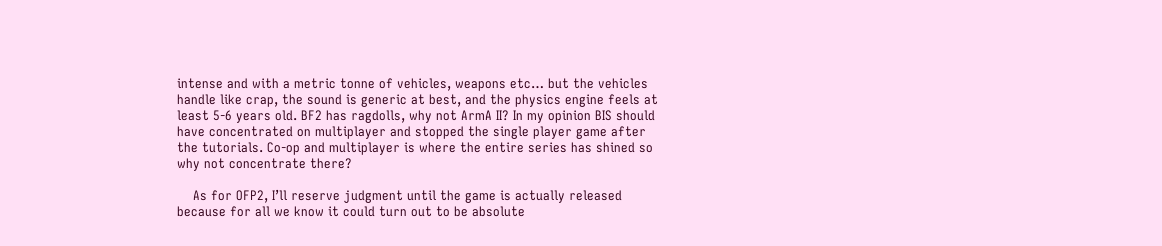intense and with a metric tonne of vehicles, weapons etc… but the vehicles handle like crap, the sound is generic at best, and the physics engine feels at least 5-6 years old. BF2 has ragdolls, why not ArmA II? In my opinion BIS should have concentrated on multiplayer and stopped the single player game after the tutorials. Co-op and multiplayer is where the entire series has shined so why not concentrate there?

    As for OFP2, I’ll reserve judgment until the game is actually released because for all we know it could turn out to be absolute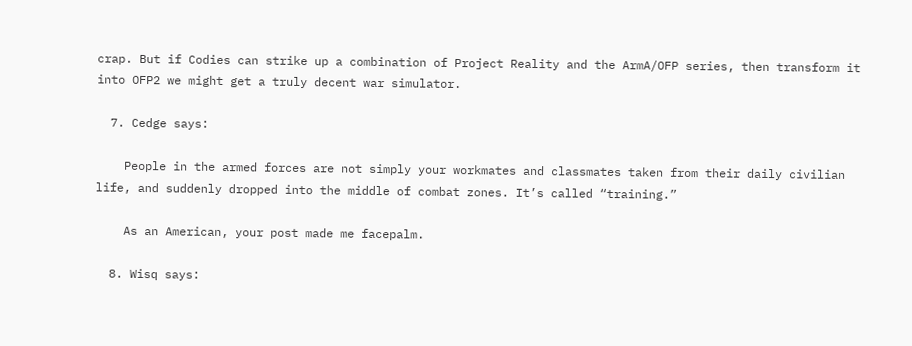crap. But if Codies can strike up a combination of Project Reality and the ArmA/OFP series, then transform it into OFP2 we might get a truly decent war simulator.

  7. Cedge says:

    People in the armed forces are not simply your workmates and classmates taken from their daily civilian life, and suddenly dropped into the middle of combat zones. It’s called “training.”

    As an American, your post made me facepalm.

  8. Wisq says: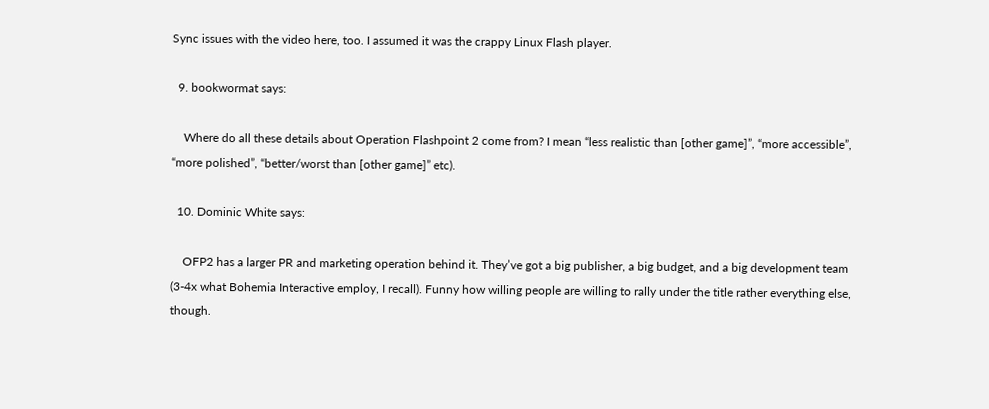Sync issues with the video here, too. I assumed it was the crappy Linux Flash player.

  9. bookwormat says:

    Where do all these details about Operation Flashpoint 2 come from? I mean “less realistic than [other game]”, “more accessible”, “more polished”, “better/worst than [other game]” etc).

  10. Dominic White says:

    OFP2 has a larger PR and marketing operation behind it. They’ve got a big publisher, a big budget, and a big development team (3-4x what Bohemia Interactive employ, I recall). Funny how willing people are willing to rally under the title rather everything else, though.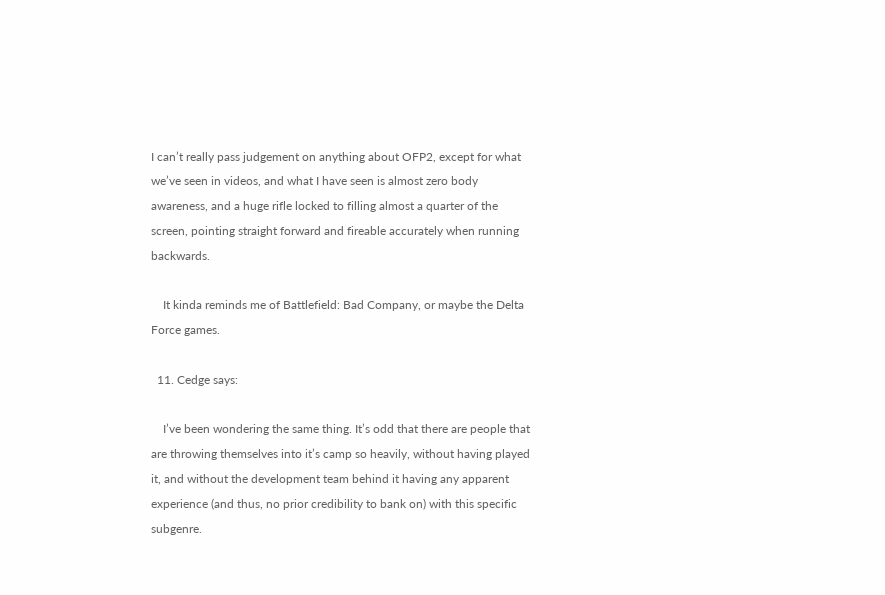I can’t really pass judgement on anything about OFP2, except for what we’ve seen in videos, and what I have seen is almost zero body awareness, and a huge rifle locked to filling almost a quarter of the screen, pointing straight forward and fireable accurately when running backwards.

    It kinda reminds me of Battlefield: Bad Company, or maybe the Delta Force games.

  11. Cedge says:

    I’ve been wondering the same thing. It’s odd that there are people that are throwing themselves into it’s camp so heavily, without having played it, and without the development team behind it having any apparent experience (and thus, no prior credibility to bank on) with this specific subgenre.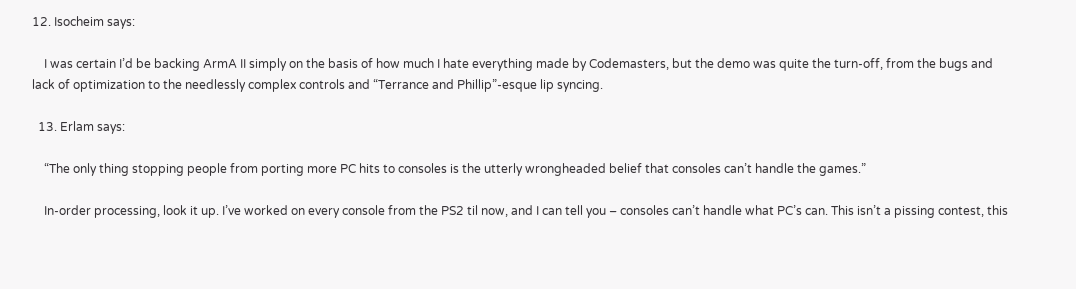12. Isocheim says:

    I was certain I’d be backing ArmA II simply on the basis of how much I hate everything made by Codemasters, but the demo was quite the turn-off, from the bugs and lack of optimization to the needlessly complex controls and “Terrance and Phillip”-esque lip syncing.

  13. Erlam says:

    “The only thing stopping people from porting more PC hits to consoles is the utterly wrongheaded belief that consoles can’t handle the games.”

    In-order processing, look it up. I’ve worked on every console from the PS2 til now, and I can tell you – consoles can’t handle what PC’s can. This isn’t a pissing contest, this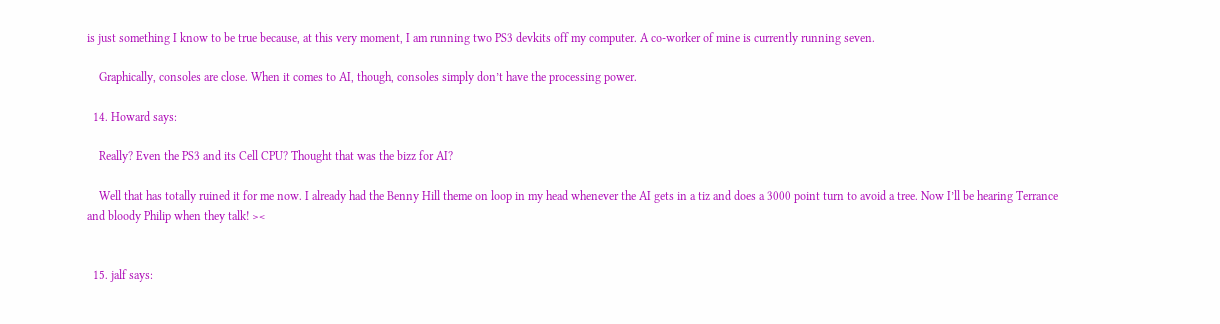is just something I know to be true because, at this very moment, I am running two PS3 devkits off my computer. A co-worker of mine is currently running seven.

    Graphically, consoles are close. When it comes to AI, though, consoles simply don’t have the processing power.

  14. Howard says:

    Really? Even the PS3 and its Cell CPU? Thought that was the bizz for AI?

    Well that has totally ruined it for me now. I already had the Benny Hill theme on loop in my head whenever the AI gets in a tiz and does a 3000 point turn to avoid a tree. Now I’ll be hearing Terrance and bloody Philip when they talk! ><


  15. jalf says: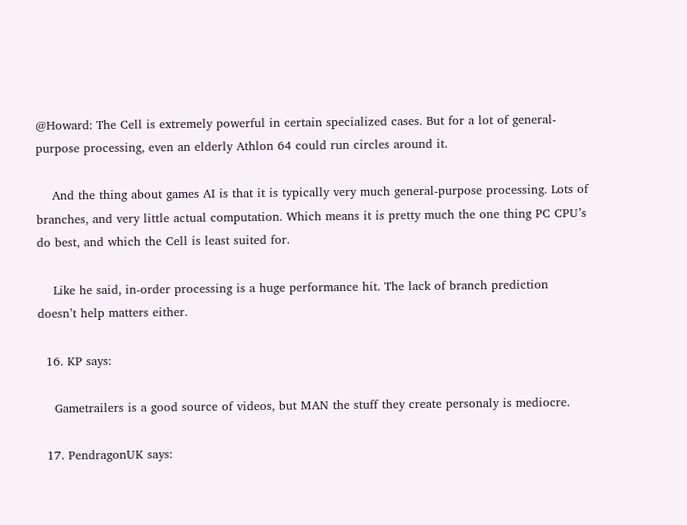@Howard: The Cell is extremely powerful in certain specialized cases. But for a lot of general-purpose processing, even an elderly Athlon 64 could run circles around it.

    And the thing about games AI is that it is typically very much general-purpose processing. Lots of branches, and very little actual computation. Which means it is pretty much the one thing PC CPU’s do best, and which the Cell is least suited for.

    Like he said, in-order processing is a huge performance hit. The lack of branch prediction doesn’t help matters either.

  16. KP says:

    Gametrailers is a good source of videos, but MAN the stuff they create personaly is mediocre.

  17. PendragonUK says: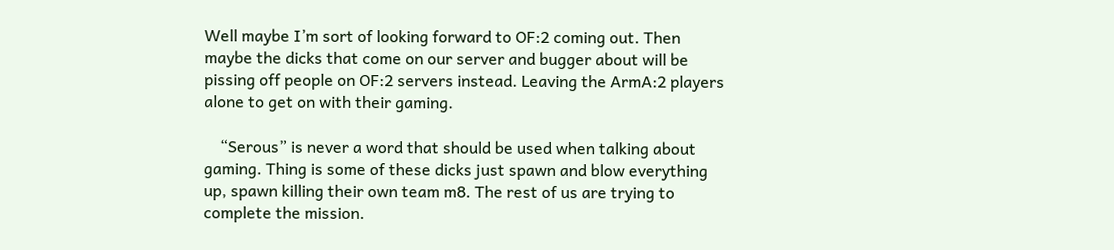Well maybe I’m sort of looking forward to OF:2 coming out. Then maybe the dicks that come on our server and bugger about will be pissing off people on OF:2 servers instead. Leaving the ArmA:2 players alone to get on with their gaming.

    “Serous” is never a word that should be used when talking about gaming. Thing is some of these dicks just spawn and blow everything up, spawn killing their own team m8. The rest of us are trying to complete the mission.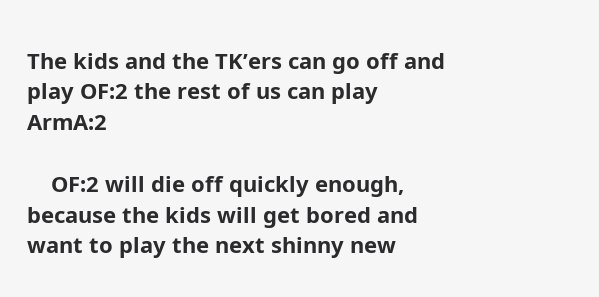The kids and the TK’ers can go off and play OF:2 the rest of us can play ArmA:2

    OF:2 will die off quickly enough, because the kids will get bored and want to play the next shinny new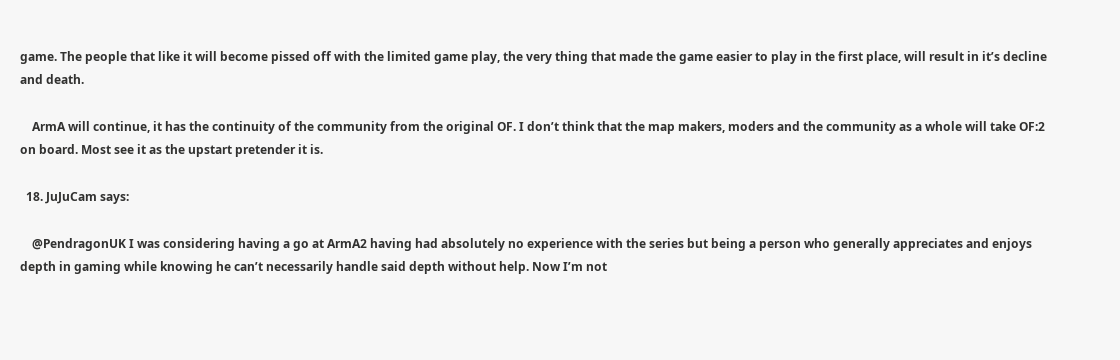game. The people that like it will become pissed off with the limited game play, the very thing that made the game easier to play in the first place, will result in it’s decline and death.

    ArmA will continue, it has the continuity of the community from the original OF. I don’t think that the map makers, moders and the community as a whole will take OF:2 on board. Most see it as the upstart pretender it is.

  18. JuJuCam says:

    @PendragonUK I was considering having a go at ArmA2 having had absolutely no experience with the series but being a person who generally appreciates and enjoys depth in gaming while knowing he can’t necessarily handle said depth without help. Now I’m not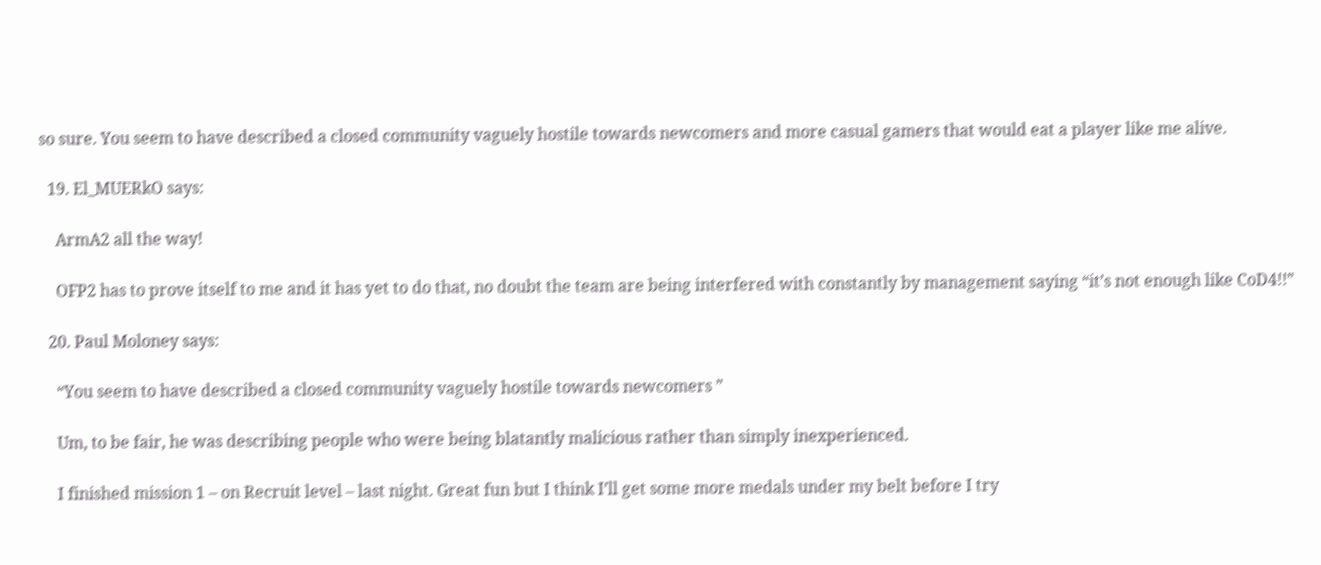so sure. You seem to have described a closed community vaguely hostile towards newcomers and more casual gamers that would eat a player like me alive.

  19. El_MUERkO says:

    ArmA2 all the way!

    OFP2 has to prove itself to me and it has yet to do that, no doubt the team are being interfered with constantly by management saying “it’s not enough like CoD4!!”

  20. Paul Moloney says:

    “You seem to have described a closed community vaguely hostile towards newcomers ”

    Um, to be fair, he was describing people who were being blatantly malicious rather than simply inexperienced.

    I finished mission 1 – on Recruit level – last night. Great fun but I think I’ll get some more medals under my belt before I try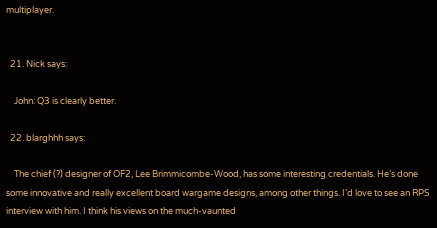multiplayer.


  21. Nick says:

    John: Q3 is clearly better.

  22. blarghhh says:

    The chief (?) designer of OF2, Lee Brimmicombe-Wood, has some interesting credentials. He’s done some innovative and really excellent board wargame designs, among other things. I’d love to see an RPS interview with him. I think his views on the much-vaunted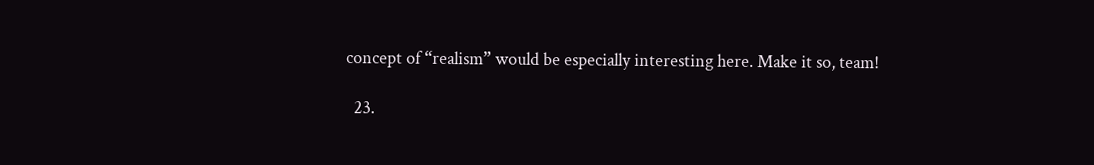concept of “realism” would be especially interesting here. Make it so, team!

  23.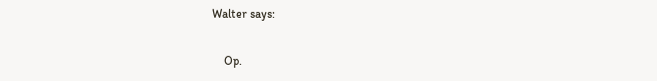Walter says:

    Op.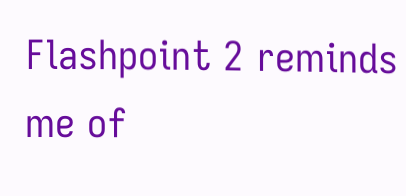Flashpoint 2 reminds me of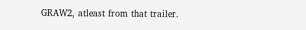GRAW2, atleast from that trailer.